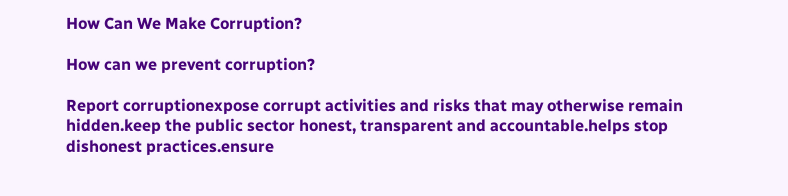How Can We Make Corruption?

How can we prevent corruption?

Report corruptionexpose corrupt activities and risks that may otherwise remain hidden.keep the public sector honest, transparent and accountable.helps stop dishonest practices.ensure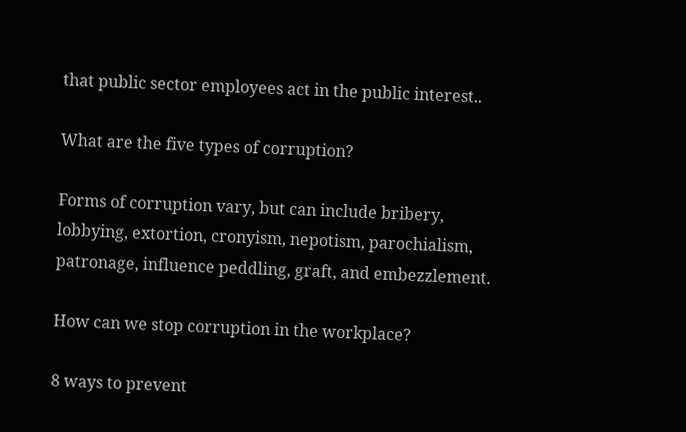that public sector employees act in the public interest..

What are the five types of corruption?

Forms of corruption vary, but can include bribery, lobbying, extortion, cronyism, nepotism, parochialism, patronage, influence peddling, graft, and embezzlement.

How can we stop corruption in the workplace?

8 ways to prevent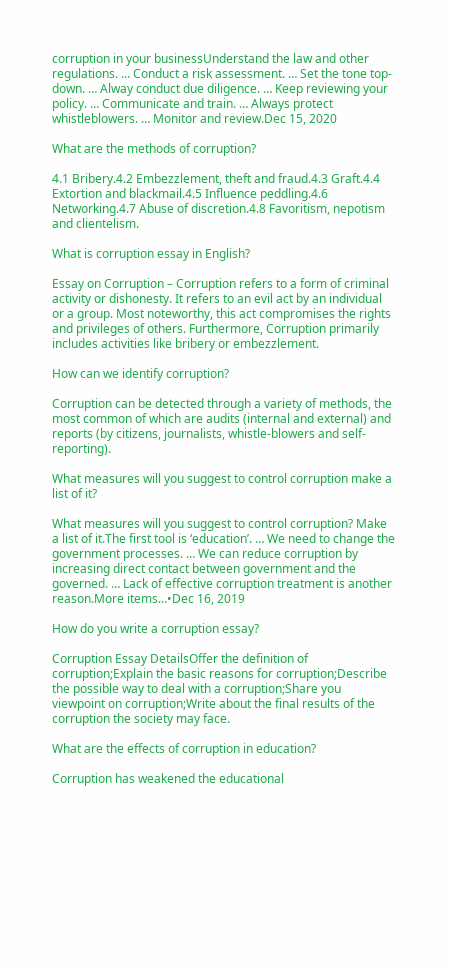corruption in your businessUnderstand the law and other regulations. … Conduct a risk assessment. … Set the tone top-down. … Alway conduct due diligence. … Keep reviewing your policy. … Communicate and train. … Always protect whistleblowers. … Monitor and review.Dec 15, 2020

What are the methods of corruption?

4.1 Bribery.4.2 Embezzlement, theft and fraud.4.3 Graft.4.4 Extortion and blackmail.4.5 Influence peddling.4.6 Networking.4.7 Abuse of discretion.4.8 Favoritism, nepotism and clientelism.

What is corruption essay in English?

Essay on Corruption – Corruption refers to a form of criminal activity or dishonesty. It refers to an evil act by an individual or a group. Most noteworthy, this act compromises the rights and privileges of others. Furthermore, Corruption primarily includes activities like bribery or embezzlement.

How can we identify corruption?

Corruption can be detected through a variety of methods, the most common of which are audits (internal and external) and reports (by citizens, journalists, whistle-blowers and self-reporting).

What measures will you suggest to control corruption make a list of it?

What measures will you suggest to control corruption? Make a list of it.The first tool is ‘education’. … We need to change the government processes. … We can reduce corruption by increasing direct contact between government and the governed. … Lack of effective corruption treatment is another reason.More items…•Dec 16, 2019

How do you write a corruption essay?

Corruption Essay DetailsOffer the definition of corruption;Explain the basic reasons for corruption;Describe the possible way to deal with a corruption;Share you viewpoint on corruption;Write about the final results of the corruption the society may face.

What are the effects of corruption in education?

Corruption has weakened the educational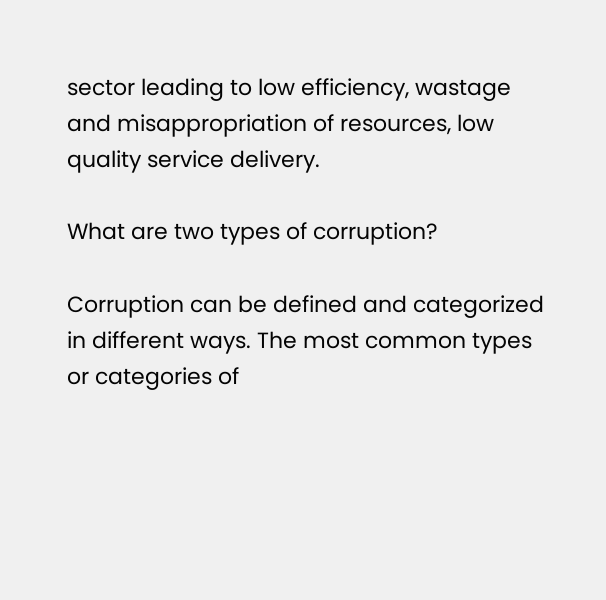sector leading to low efficiency, wastage and misappropriation of resources, low quality service delivery.

What are two types of corruption?

Corruption can be defined and categorized in different ways. The most common types or categories of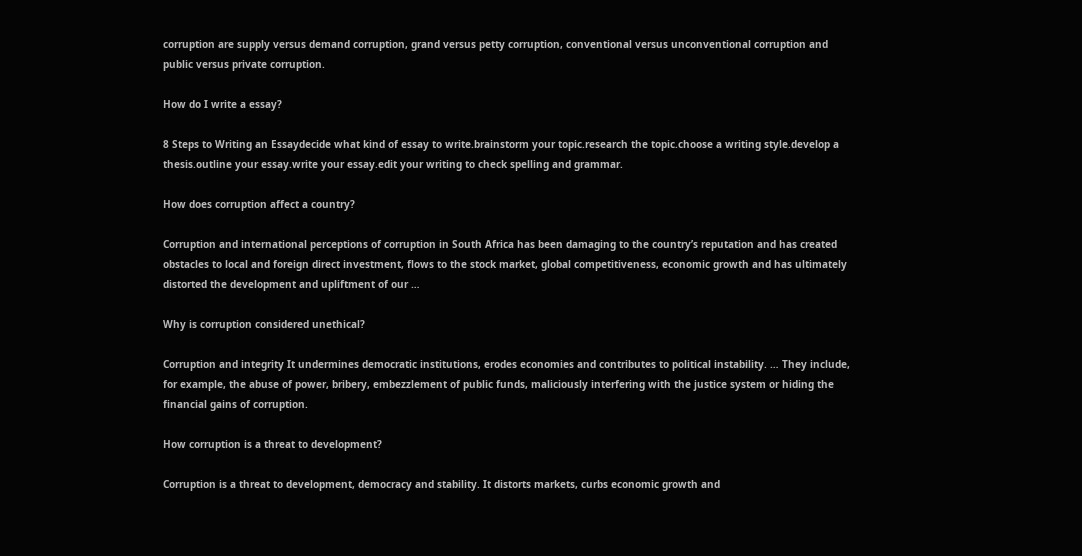corruption are supply versus demand corruption, grand versus petty corruption, conventional versus unconventional corruption and public versus private corruption.

How do I write a essay?

8 Steps to Writing an Essaydecide what kind of essay to write.brainstorm your topic.research the topic.choose a writing style.develop a thesis.outline your essay.write your essay.edit your writing to check spelling and grammar.

How does corruption affect a country?

Corruption and international perceptions of corruption in South Africa has been damaging to the country’s reputation and has created obstacles to local and foreign direct investment, flows to the stock market, global competitiveness, economic growth and has ultimately distorted the development and upliftment of our …

Why is corruption considered unethical?

Corruption and integrity It undermines democratic institutions, erodes economies and contributes to political instability. … They include, for example, the abuse of power, bribery, embezzlement of public funds, maliciously interfering with the justice system or hiding the financial gains of corruption.

How corruption is a threat to development?

Corruption is a threat to development, democracy and stability. It distorts markets, curbs economic growth and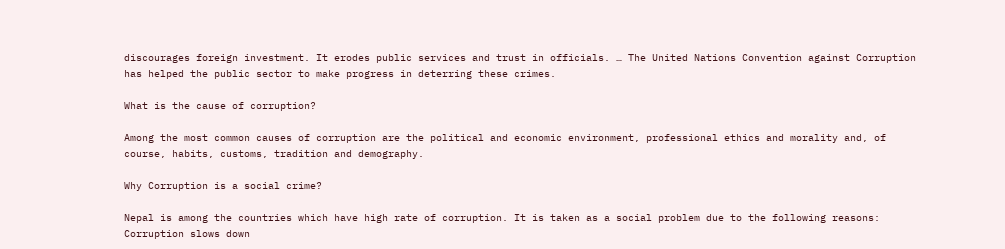discourages foreign investment. It erodes public services and trust in officials. … The United Nations Convention against Corruption has helped the public sector to make progress in deterring these crimes.

What is the cause of corruption?

Among the most common causes of corruption are the political and economic environment, professional ethics and morality and, of course, habits, customs, tradition and demography.

Why Corruption is a social crime?

Nepal is among the countries which have high rate of corruption. It is taken as a social problem due to the following reasons: Corruption slows down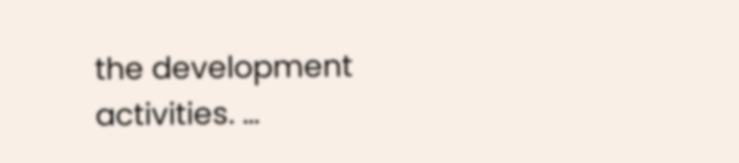the development activities. …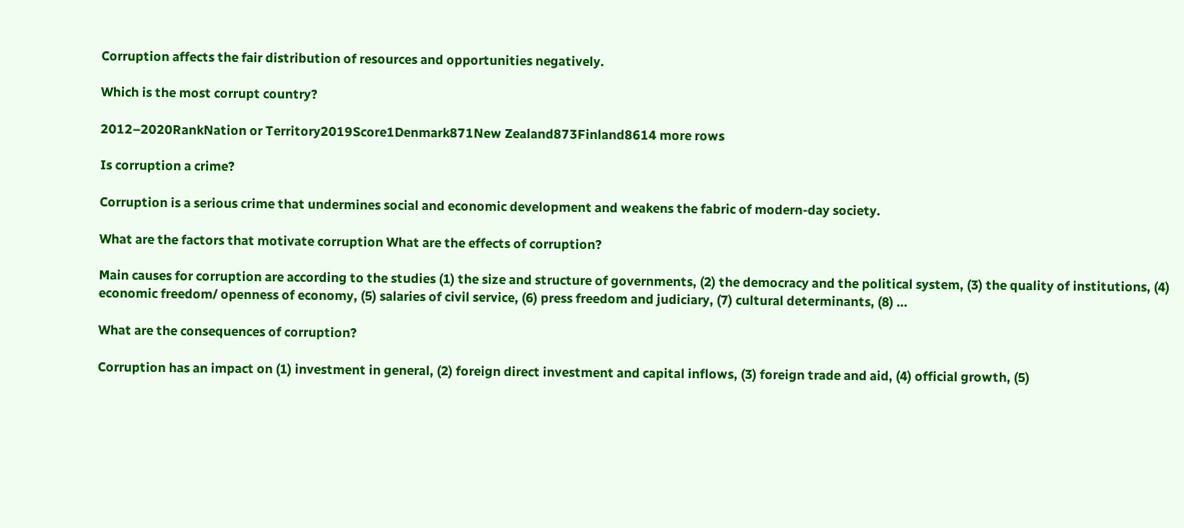Corruption affects the fair distribution of resources and opportunities negatively.

Which is the most corrupt country?

2012–2020RankNation or Territory2019Score1Denmark871New Zealand873Finland8614 more rows

Is corruption a crime?

Corruption is a serious crime that undermines social and economic development and weakens the fabric of modern-day society.

What are the factors that motivate corruption What are the effects of corruption?

Main causes for corruption are according to the studies (1) the size and structure of governments, (2) the democracy and the political system, (3) the quality of institutions, (4) economic freedom/ openness of economy, (5) salaries of civil service, (6) press freedom and judiciary, (7) cultural determinants, (8) …

What are the consequences of corruption?

Corruption has an impact on (1) investment in general, (2) foreign direct investment and capital inflows, (3) foreign trade and aid, (4) official growth, (5)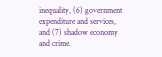inequality, (6) government expenditure and services, and (7) shadow economy and crime.